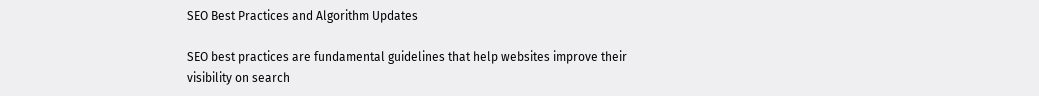SEO Best Practices and Algorithm Updates

SEO best practices are fundamental guidelines that help websites improve their visibility on search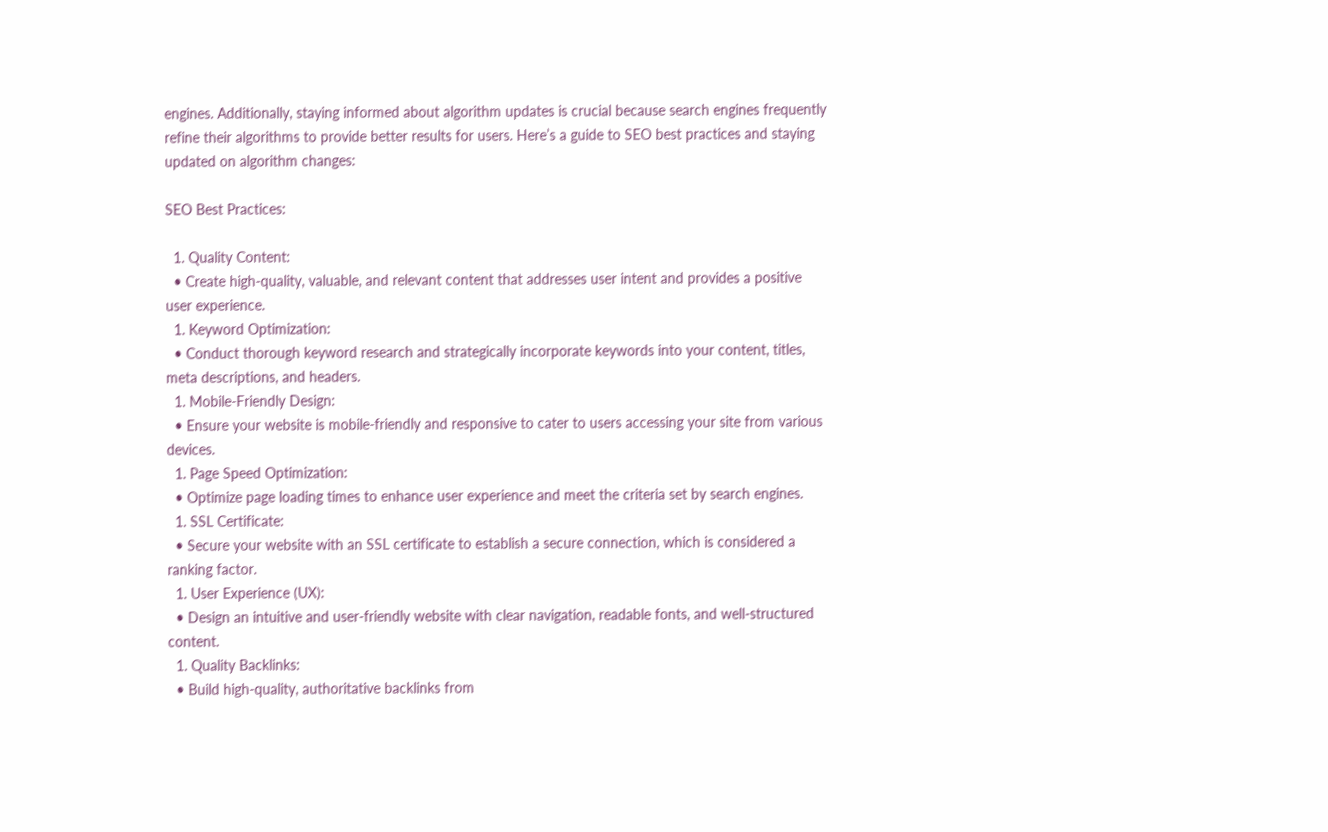engines. Additionally, staying informed about algorithm updates is crucial because search engines frequently refine their algorithms to provide better results for users. Here’s a guide to SEO best practices and staying updated on algorithm changes:

SEO Best Practices:

  1. Quality Content:
  • Create high-quality, valuable, and relevant content that addresses user intent and provides a positive user experience.
  1. Keyword Optimization:
  • Conduct thorough keyword research and strategically incorporate keywords into your content, titles, meta descriptions, and headers.
  1. Mobile-Friendly Design:
  • Ensure your website is mobile-friendly and responsive to cater to users accessing your site from various devices.
  1. Page Speed Optimization:
  • Optimize page loading times to enhance user experience and meet the criteria set by search engines.
  1. SSL Certificate:
  • Secure your website with an SSL certificate to establish a secure connection, which is considered a ranking factor.
  1. User Experience (UX):
  • Design an intuitive and user-friendly website with clear navigation, readable fonts, and well-structured content.
  1. Quality Backlinks:
  • Build high-quality, authoritative backlinks from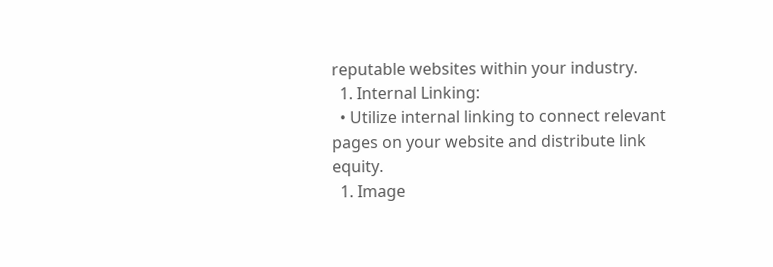reputable websites within your industry.
  1. Internal Linking:
  • Utilize internal linking to connect relevant pages on your website and distribute link equity.
  1. Image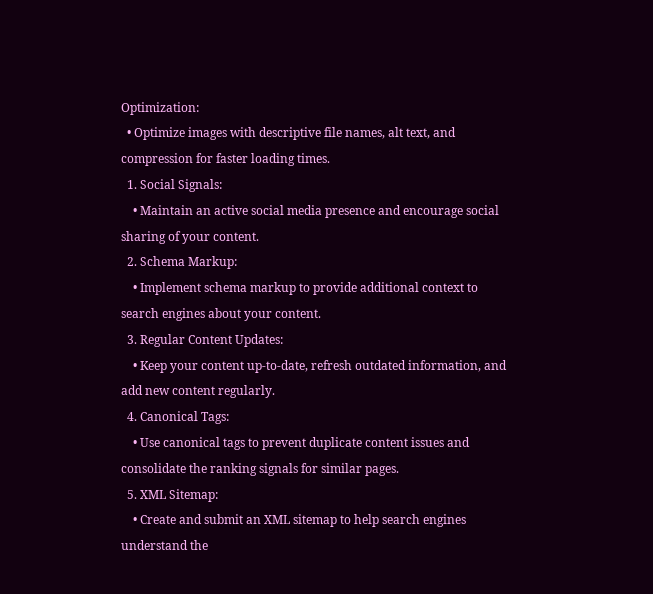Optimization:
  • Optimize images with descriptive file names, alt text, and compression for faster loading times.
  1. Social Signals:
    • Maintain an active social media presence and encourage social sharing of your content.
  2. Schema Markup:
    • Implement schema markup to provide additional context to search engines about your content.
  3. Regular Content Updates:
    • Keep your content up-to-date, refresh outdated information, and add new content regularly.
  4. Canonical Tags:
    • Use canonical tags to prevent duplicate content issues and consolidate the ranking signals for similar pages.
  5. XML Sitemap:
    • Create and submit an XML sitemap to help search engines understand the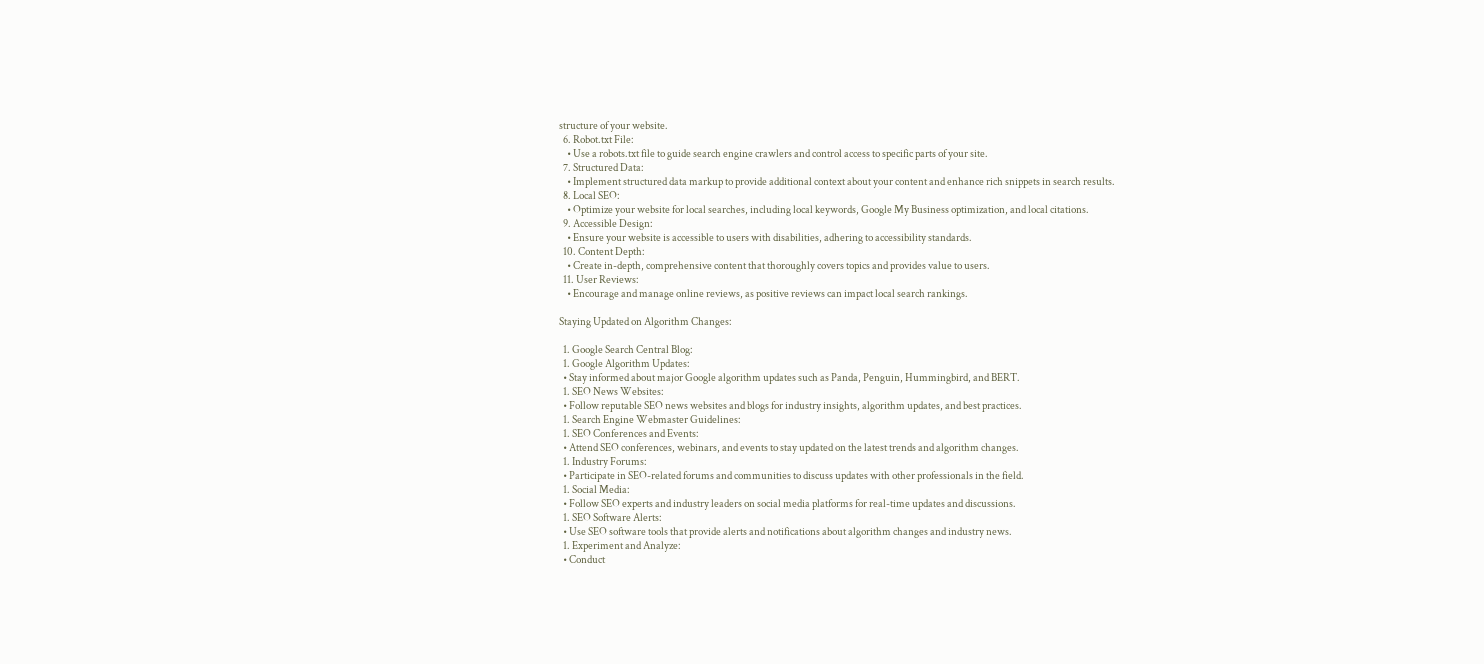structure of your website.
  6. Robot.txt File:
    • Use a robots.txt file to guide search engine crawlers and control access to specific parts of your site.
  7. Structured Data:
    • Implement structured data markup to provide additional context about your content and enhance rich snippets in search results.
  8. Local SEO:
    • Optimize your website for local searches, including local keywords, Google My Business optimization, and local citations.
  9. Accessible Design:
    • Ensure your website is accessible to users with disabilities, adhering to accessibility standards.
  10. Content Depth:
    • Create in-depth, comprehensive content that thoroughly covers topics and provides value to users.
  11. User Reviews:
    • Encourage and manage online reviews, as positive reviews can impact local search rankings.

Staying Updated on Algorithm Changes:

  1. Google Search Central Blog:
  1. Google Algorithm Updates:
  • Stay informed about major Google algorithm updates such as Panda, Penguin, Hummingbird, and BERT.
  1. SEO News Websites:
  • Follow reputable SEO news websites and blogs for industry insights, algorithm updates, and best practices.
  1. Search Engine Webmaster Guidelines:
  1. SEO Conferences and Events:
  • Attend SEO conferences, webinars, and events to stay updated on the latest trends and algorithm changes.
  1. Industry Forums:
  • Participate in SEO-related forums and communities to discuss updates with other professionals in the field.
  1. Social Media:
  • Follow SEO experts and industry leaders on social media platforms for real-time updates and discussions.
  1. SEO Software Alerts:
  • Use SEO software tools that provide alerts and notifications about algorithm changes and industry news.
  1. Experiment and Analyze:
  • Conduct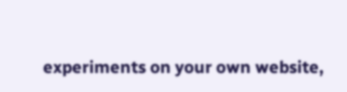experiments on your own website,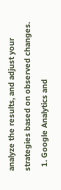analyze the results, and adjust your strategies based on observed changes.
  1. Google Analytics and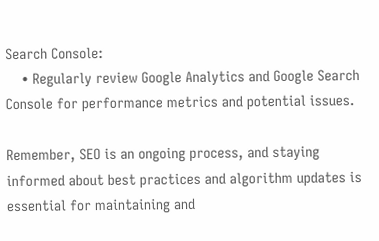Search Console:
    • Regularly review Google Analytics and Google Search Console for performance metrics and potential issues.

Remember, SEO is an ongoing process, and staying informed about best practices and algorithm updates is essential for maintaining and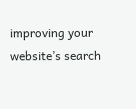improving your website’s search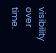visibility over time.